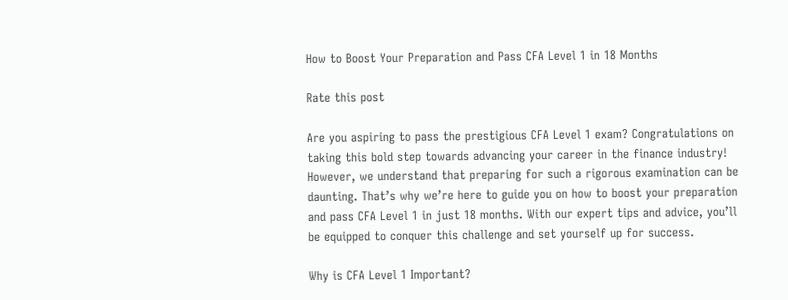How to Boost Your Preparation and Pass CFA Level 1 in 18 Months

Rate this post

Are you aspiring to pass the prestigious CFA Level 1 exam? Congratulations on taking this bold step towards advancing your career in the finance industry! However, we understand that preparing for such a rigorous examination can be daunting. That’s why we’re here to guide you on how to boost your preparation and pass CFA Level 1 in just 18 months. With our expert tips and advice, you’ll be equipped to conquer this challenge and set yourself up for success.

Why is CFA Level 1 Important?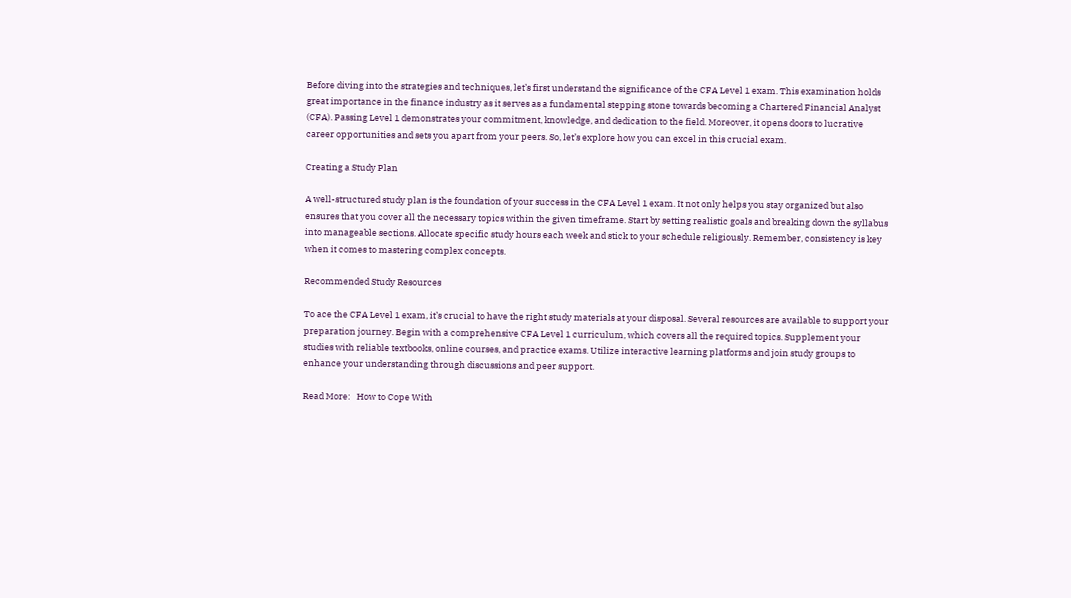Before diving into the strategies and techniques, let’s first understand the significance of the CFA Level 1 exam. This examination holds great importance in the finance industry as it serves as a fundamental stepping stone towards becoming a Chartered Financial Analyst (CFA). Passing Level 1 demonstrates your commitment, knowledge, and dedication to the field. Moreover, it opens doors to lucrative career opportunities and sets you apart from your peers. So, let’s explore how you can excel in this crucial exam.

Creating a Study Plan

A well-structured study plan is the foundation of your success in the CFA Level 1 exam. It not only helps you stay organized but also ensures that you cover all the necessary topics within the given timeframe. Start by setting realistic goals and breaking down the syllabus into manageable sections. Allocate specific study hours each week and stick to your schedule religiously. Remember, consistency is key when it comes to mastering complex concepts.

Recommended Study Resources

To ace the CFA Level 1 exam, it’s crucial to have the right study materials at your disposal. Several resources are available to support your preparation journey. Begin with a comprehensive CFA Level 1 curriculum, which covers all the required topics. Supplement your studies with reliable textbooks, online courses, and practice exams. Utilize interactive learning platforms and join study groups to enhance your understanding through discussions and peer support.

Read More:   How to Cope With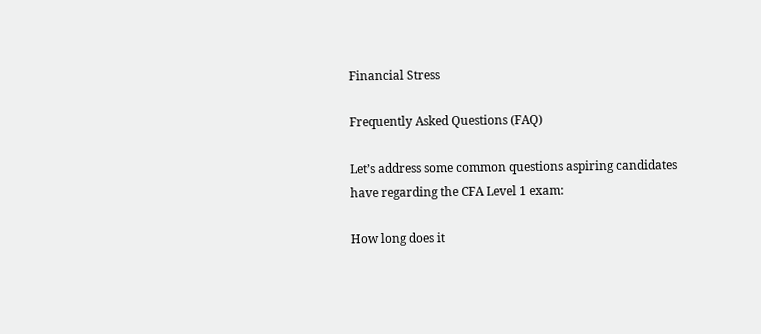Financial Stress

Frequently Asked Questions (FAQ)

Let’s address some common questions aspiring candidates have regarding the CFA Level 1 exam:

How long does it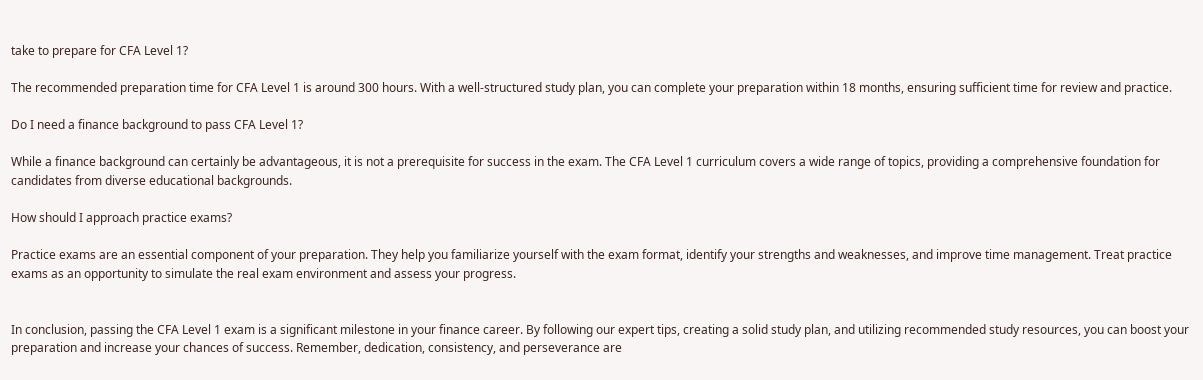take to prepare for CFA Level 1?

The recommended preparation time for CFA Level 1 is around 300 hours. With a well-structured study plan, you can complete your preparation within 18 months, ensuring sufficient time for review and practice.

Do I need a finance background to pass CFA Level 1?

While a finance background can certainly be advantageous, it is not a prerequisite for success in the exam. The CFA Level 1 curriculum covers a wide range of topics, providing a comprehensive foundation for candidates from diverse educational backgrounds.

How should I approach practice exams?

Practice exams are an essential component of your preparation. They help you familiarize yourself with the exam format, identify your strengths and weaknesses, and improve time management. Treat practice exams as an opportunity to simulate the real exam environment and assess your progress.


In conclusion, passing the CFA Level 1 exam is a significant milestone in your finance career. By following our expert tips, creating a solid study plan, and utilizing recommended study resources, you can boost your preparation and increase your chances of success. Remember, dedication, consistency, and perseverance are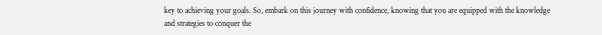key to achieving your goals. So, embark on this journey with confidence, knowing that you are equipped with the knowledge and strategies to conquer the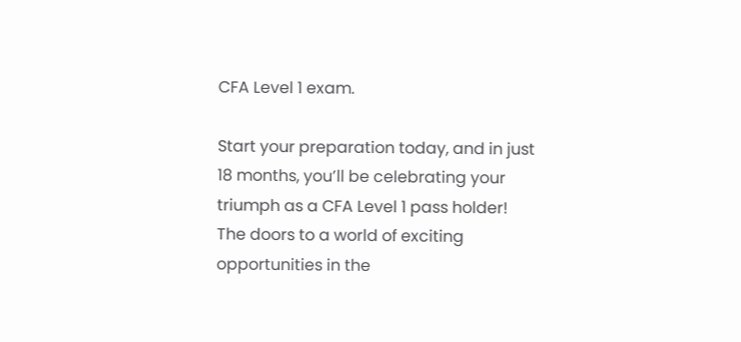CFA Level 1 exam.

Start your preparation today, and in just 18 months, you’ll be celebrating your triumph as a CFA Level 1 pass holder! The doors to a world of exciting opportunities in the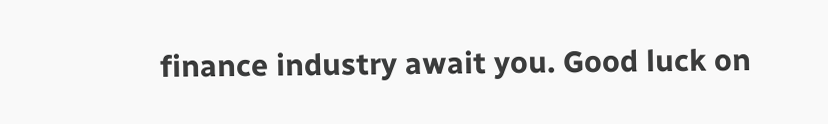finance industry await you. Good luck on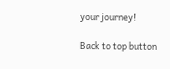your journey!

Back to top button